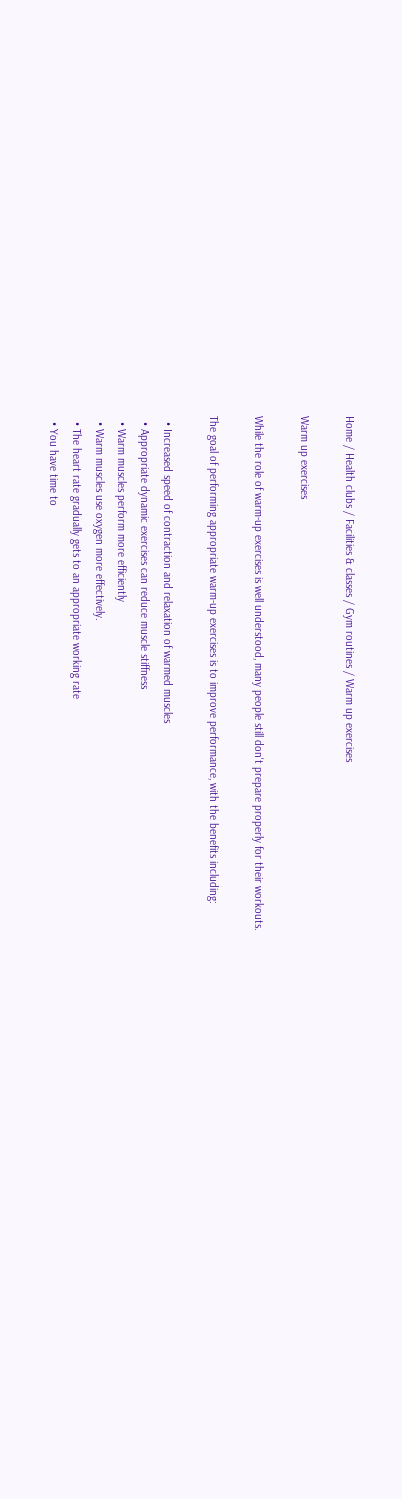Home / Health clubs / Facilities & classes / Gym routines / Warm up exercises

Warm up exercises

While the role of warm-up exercises is well understood, many people still don't prepare properly for their workouts.

The goal of performing appropriate warm-up exercises is to improve performance, with the benefits including:

  • Increased speed of contraction and relaxation of warmed muscles
  • Appropriate dynamic exercises can reduce muscle stiffness
  • Warm muscles perform more efficiently
  • Warm muscles use oxygen more effectively.
  • The heart rate gradually gets to an appropriate working rate
  • You have time to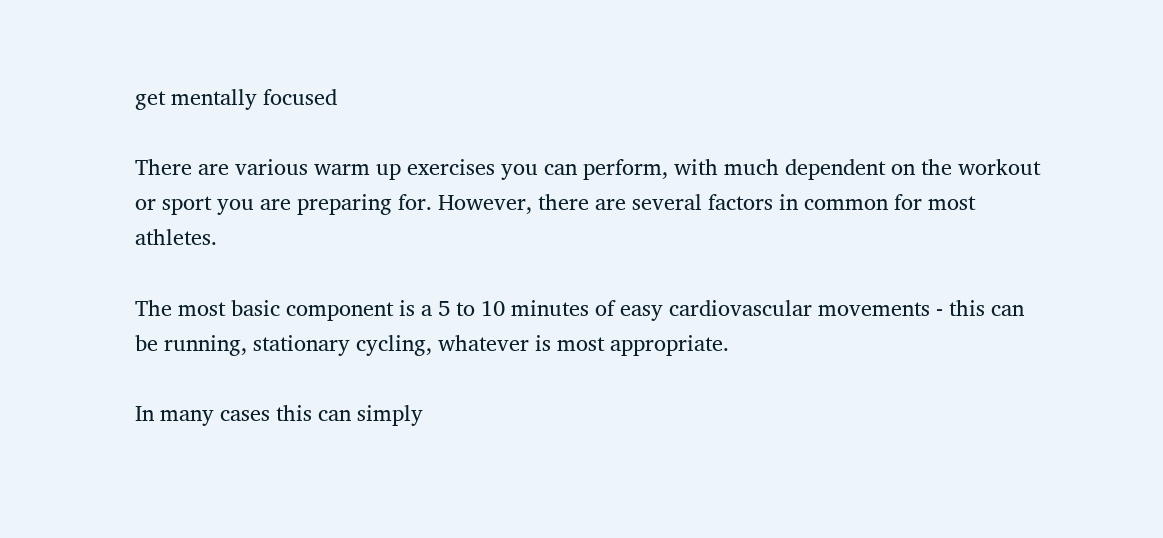get mentally focused

There are various warm up exercises you can perform, with much dependent on the workout or sport you are preparing for. However, there are several factors in common for most athletes.

The most basic component is a 5 to 10 minutes of easy cardiovascular movements - this can be running, stationary cycling, whatever is most appropriate.

In many cases this can simply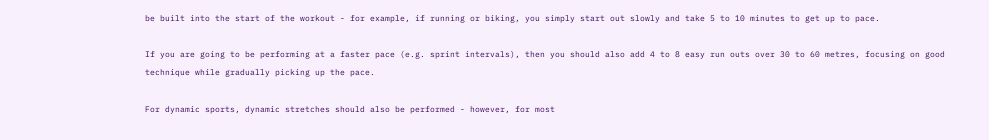be built into the start of the workout - for example, if running or biking, you simply start out slowly and take 5 to 10 minutes to get up to pace.

If you are going to be performing at a faster pace (e.g. sprint intervals), then you should also add 4 to 8 easy run outs over 30 to 60 metres, focusing on good technique while gradually picking up the pace.

For dynamic sports, dynamic stretches should also be performed - however, for most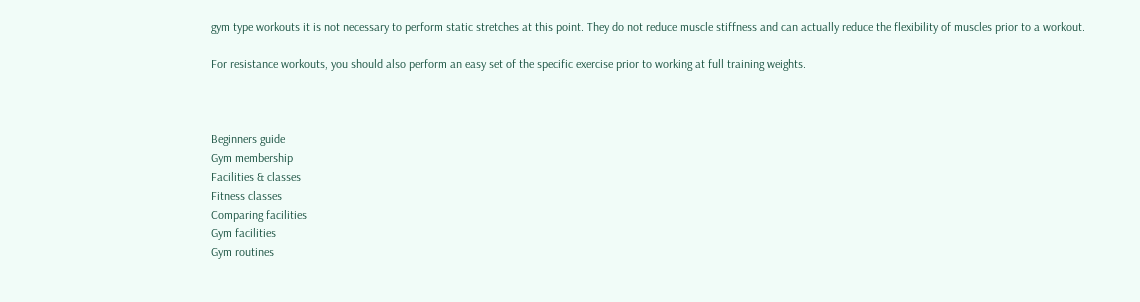gym type workouts it is not necessary to perform static stretches at this point. They do not reduce muscle stiffness and can actually reduce the flexibility of muscles prior to a workout.

For resistance workouts, you should also perform an easy set of the specific exercise prior to working at full training weights.



Beginners guide
Gym membership
Facilities & classes
Fitness classes
Comparing facilities
Gym facilities
Gym routines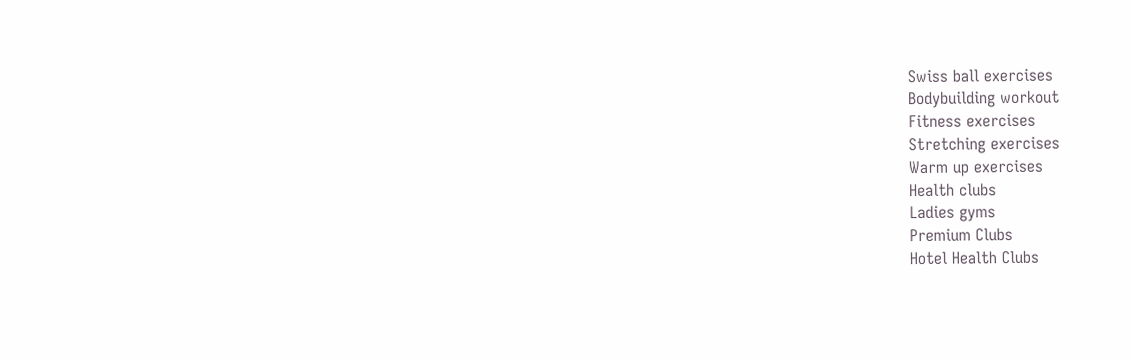Swiss ball exercises
Bodybuilding workout
Fitness exercises
Stretching exercises
Warm up exercises
Health clubs
Ladies gyms
Premium Clubs
Hotel Health Clubs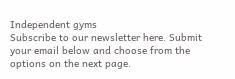Independent gyms
Subscribe to our newsletter here. Submit your email below and choose from the options on the next page.